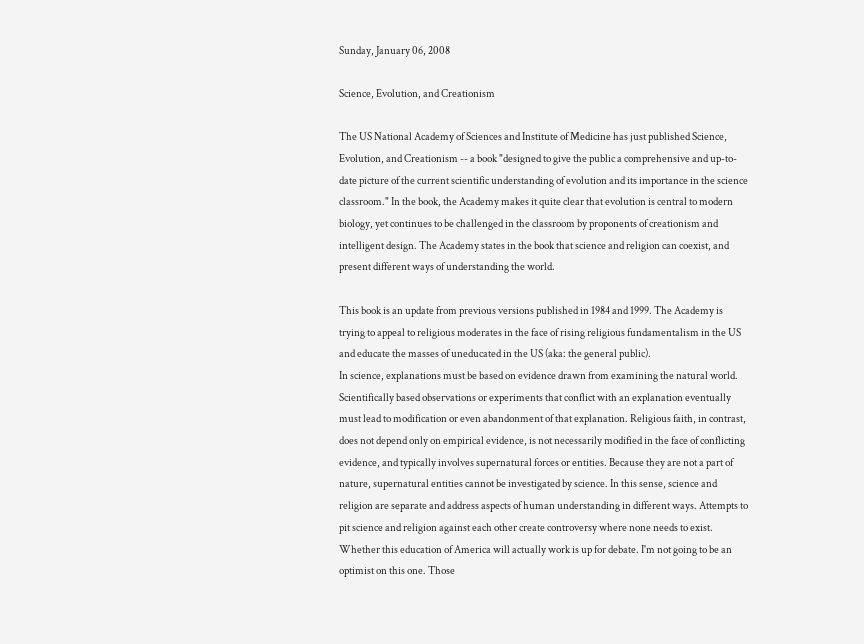Sunday, January 06, 2008

Science, Evolution, and Creationism

The US National Academy of Sciences and Institute of Medicine has just published Science, Evolution, and Creationism -- a book "designed to give the public a comprehensive and up-to-date picture of the current scientific understanding of evolution and its importance in the science classroom." In the book, the Academy makes it quite clear that evolution is central to modern biology, yet continues to be challenged in the classroom by proponents of creationism and intelligent design. The Academy states in the book that science and religion can coexist, and present different ways of understanding the world.

This book is an update from previous versions published in 1984 and 1999. The Academy is trying to appeal to religious moderates in the face of rising religious fundamentalism in the US and educate the masses of uneducated in the US (aka: the general public).
In science, explanations must be based on evidence drawn from examining the natural world. Scientifically based observations or experiments that conflict with an explanation eventually must lead to modification or even abandonment of that explanation. Religious faith, in contrast, does not depend only on empirical evidence, is not necessarily modified in the face of conflicting evidence, and typically involves supernatural forces or entities. Because they are not a part of nature, supernatural entities cannot be investigated by science. In this sense, science and religion are separate and address aspects of human understanding in different ways. Attempts to pit science and religion against each other create controversy where none needs to exist.
Whether this education of America will actually work is up for debate. I'm not going to be an optimist on this one. Those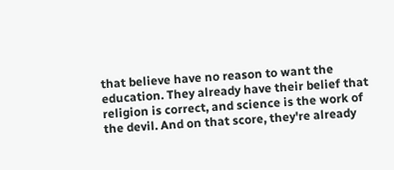that believe have no reason to want the education. They already have their belief that religion is correct, and science is the work of the devil. And on that score, they're already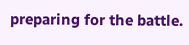preparing for the battle.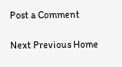Post a Comment

Next Previous Home